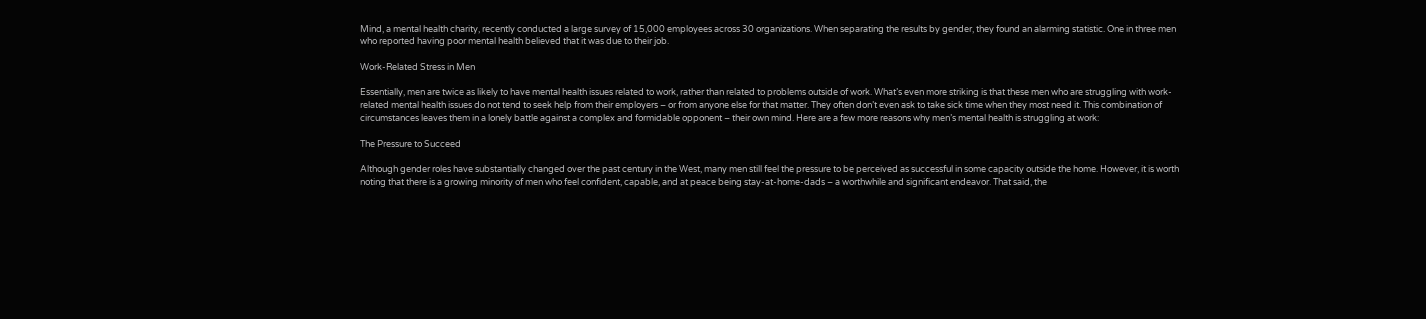Mind, a mental health charity, recently conducted a large survey of 15,000 employees across 30 organizations. When separating the results by gender, they found an alarming statistic. One in three men who reported having poor mental health believed that it was due to their job.

Work-Related Stress in Men

Essentially, men are twice as likely to have mental health issues related to work, rather than related to problems outside of work. What’s even more striking is that these men who are struggling with work-related mental health issues do not tend to seek help from their employers – or from anyone else for that matter. They often don’t even ask to take sick time when they most need it. This combination of circumstances leaves them in a lonely battle against a complex and formidable opponent – their own mind. Here are a few more reasons why men’s mental health is struggling at work:

The Pressure to Succeed

Although gender roles have substantially changed over the past century in the West, many men still feel the pressure to be perceived as successful in some capacity outside the home. However, it is worth noting that there is a growing minority of men who feel confident, capable, and at peace being stay-at-home-dads – a worthwhile and significant endeavor. That said, the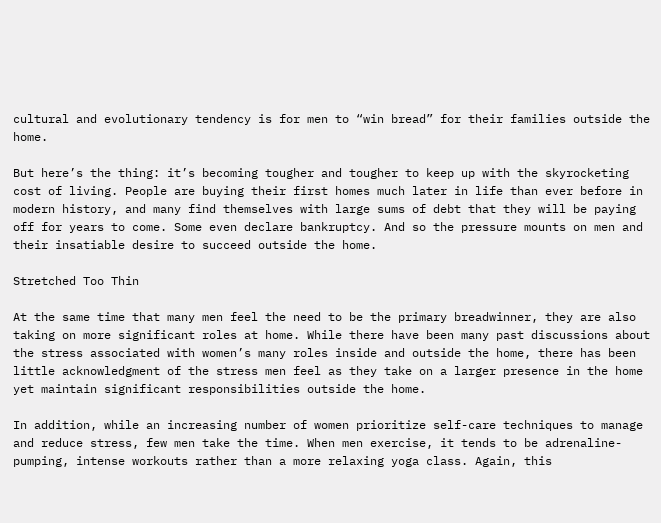cultural and evolutionary tendency is for men to “win bread” for their families outside the home.

But here’s the thing: it’s becoming tougher and tougher to keep up with the skyrocketing cost of living. People are buying their first homes much later in life than ever before in modern history, and many find themselves with large sums of debt that they will be paying off for years to come. Some even declare bankruptcy. And so the pressure mounts on men and their insatiable desire to succeed outside the home.

Stretched Too Thin

At the same time that many men feel the need to be the primary breadwinner, they are also taking on more significant roles at home. While there have been many past discussions about the stress associated with women’s many roles inside and outside the home, there has been little acknowledgment of the stress men feel as they take on a larger presence in the home yet maintain significant responsibilities outside the home.

In addition, while an increasing number of women prioritize self-care techniques to manage and reduce stress, few men take the time. When men exercise, it tends to be adrenaline-pumping, intense workouts rather than a more relaxing yoga class. Again, this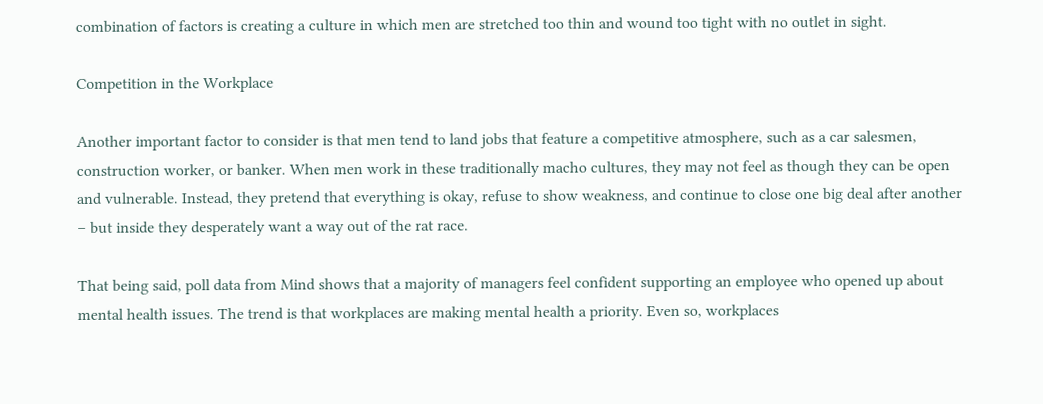combination of factors is creating a culture in which men are stretched too thin and wound too tight with no outlet in sight.

Competition in the Workplace

Another important factor to consider is that men tend to land jobs that feature a competitive atmosphere, such as a car salesmen, construction worker, or banker. When men work in these traditionally macho cultures, they may not feel as though they can be open and vulnerable. Instead, they pretend that everything is okay, refuse to show weakness, and continue to close one big deal after another – but inside they desperately want a way out of the rat race.

That being said, poll data from Mind shows that a majority of managers feel confident supporting an employee who opened up about mental health issues. The trend is that workplaces are making mental health a priority. Even so, workplaces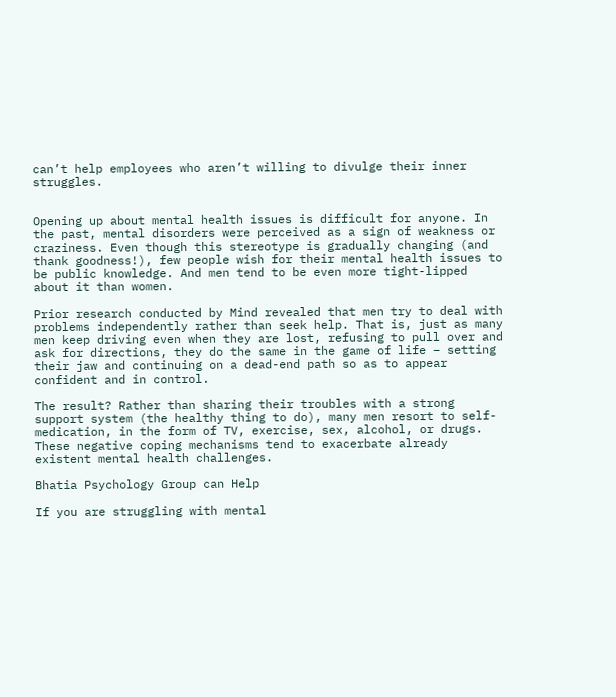can’t help employees who aren’t willing to divulge their inner struggles.


Opening up about mental health issues is difficult for anyone. In the past, mental disorders were perceived as a sign of weakness or craziness. Even though this stereotype is gradually changing (and thank goodness!), few people wish for their mental health issues to be public knowledge. And men tend to be even more tight-lipped about it than women.

Prior research conducted by Mind revealed that men try to deal with problems independently rather than seek help. That is, just as many men keep driving even when they are lost, refusing to pull over and ask for directions, they do the same in the game of life – setting their jaw and continuing on a dead-end path so as to appear confident and in control.

The result? Rather than sharing their troubles with a strong support system (the healthy thing to do), many men resort to self-medication, in the form of TV, exercise, sex, alcohol, or drugs. These negative coping mechanisms tend to exacerbate already existent mental health challenges.

Bhatia Psychology Group can Help

If you are struggling with mental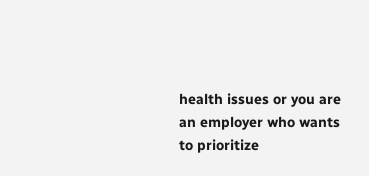health issues or you are an employer who wants to prioritize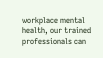workplace mental health, our trained professionals can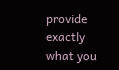provide exactly what you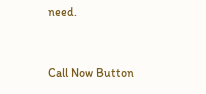need.


Call Now Button